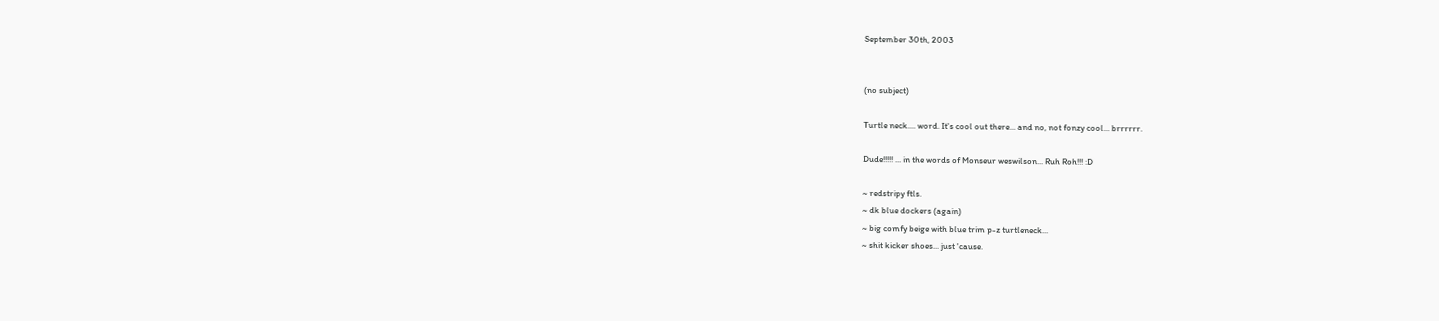September 30th, 2003


(no subject)

Turtle neck.... word. It's cool out there... and no, not fonzy cool... brrrrrr.

Dude!!!!! ... in the words of Monseur weswilson... Ruh Roh!!! :D

~ redstripy ftls.
~ dk blue dockers (again)
~ big comfy beige with blue trim p-z turtleneck...
~ shit kicker shoes... just 'cause.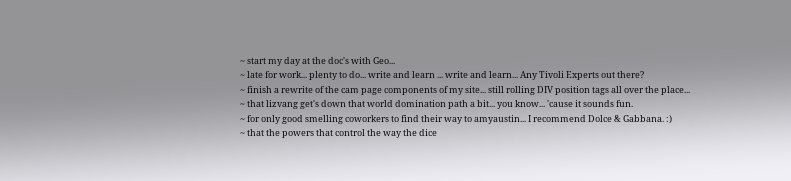~ start my day at the doc's with Geo...
~ late for work... plenty to do... write and learn ... write and learn... Any Tivoli Experts out there?
~ finish a rewrite of the cam page components of my site... still rolling DIV position tags all over the place...
~ that lizvang get's down that world domination path a bit... you know... 'cause it sounds fun.
~ for only good smelling coworkers to find their way to amyaustin... I recommend Dolce & Gabbana. :)
~ that the powers that control the way the dice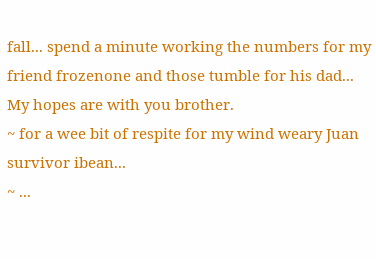fall... spend a minute working the numbers for my friend frozenone and those tumble for his dad... My hopes are with you brother.
~ for a wee bit of respite for my wind weary Juan survivor ibean...
~ ...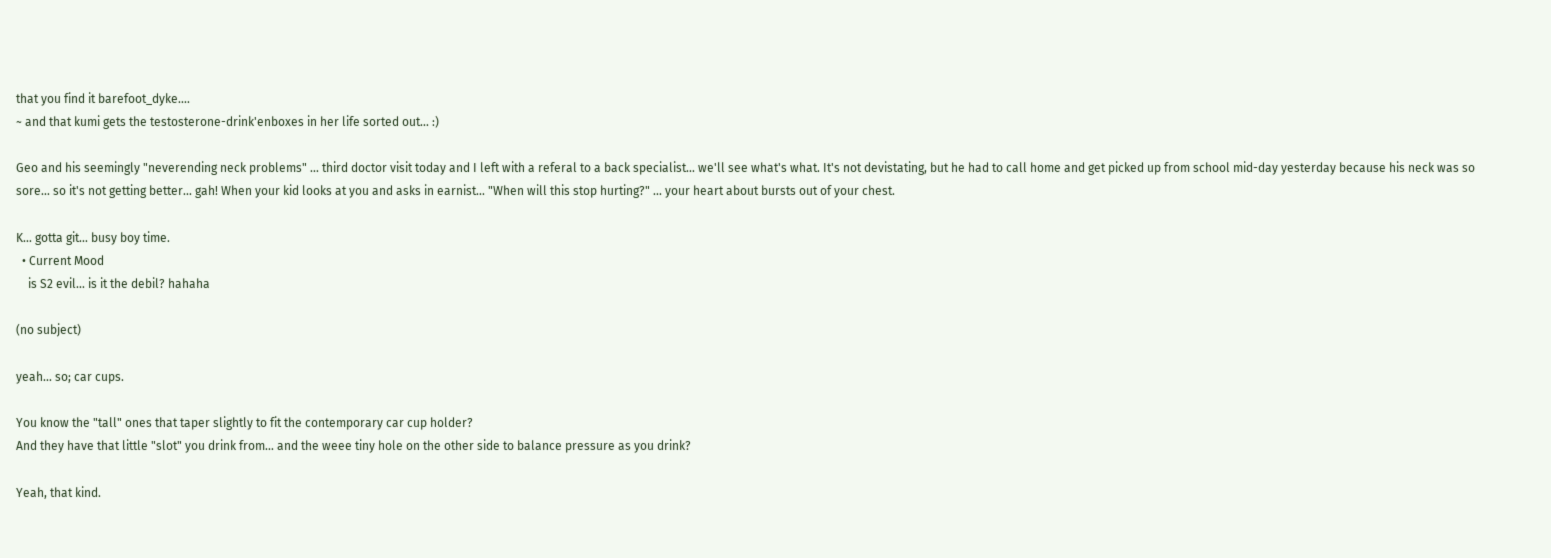that you find it barefoot_dyke....
~ and that kumi gets the testosterone-drink'enboxes in her life sorted out... :)

Geo and his seemingly "neverending neck problems" ... third doctor visit today and I left with a referal to a back specialist... we'll see what's what. It's not devistating, but he had to call home and get picked up from school mid-day yesterday because his neck was so sore... so it's not getting better... gah! When your kid looks at you and asks in earnist... "When will this stop hurting?" ... your heart about bursts out of your chest.

K... gotta git... busy boy time.
  • Current Mood
    is S2 evil... is it the debil? hahaha

(no subject)

yeah... so; car cups.

You know the "tall" ones that taper slightly to fit the contemporary car cup holder?
And they have that little "slot" you drink from... and the weee tiny hole on the other side to balance pressure as you drink?

Yeah, that kind.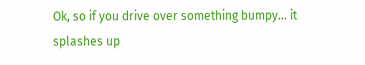Ok, so if you drive over something bumpy... it splashes up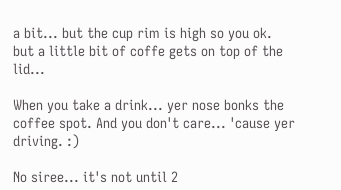a bit... but the cup rim is high so you ok.
but a little bit of coffe gets on top of the lid...

When you take a drink... yer nose bonks the coffee spot. And you don't care... 'cause yer driving. :)

No siree... it's not until 2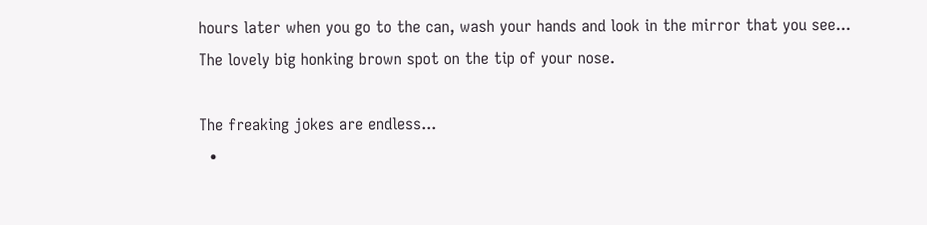hours later when you go to the can, wash your hands and look in the mirror that you see...
The lovely big honking brown spot on the tip of your nose.

The freaking jokes are endless...
  •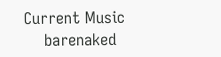Current Music
    barenaked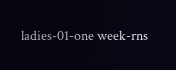ladies-01-one week-rns